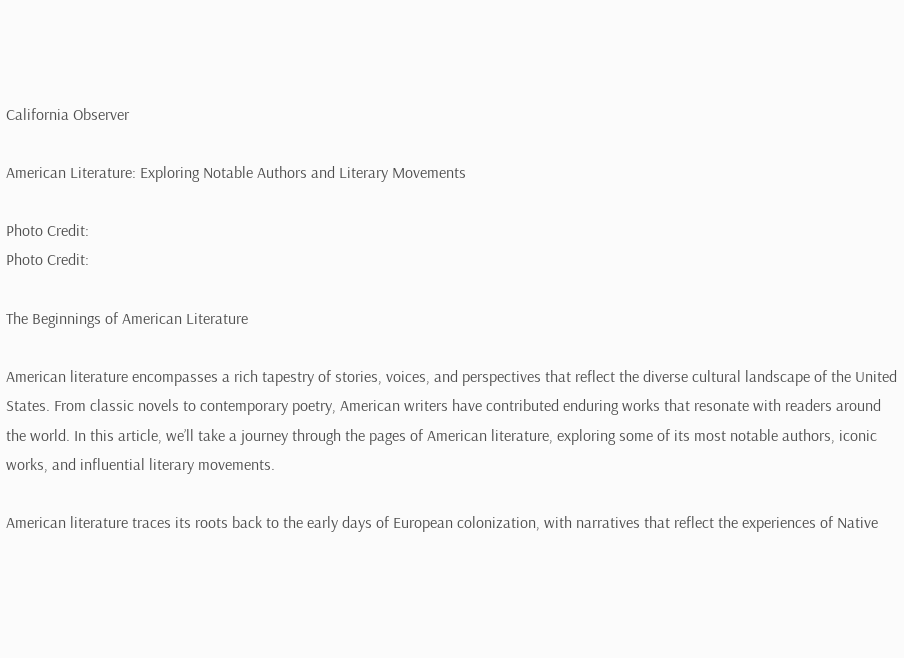California Observer

American Literature: Exploring Notable Authors and Literary Movements

Photo Credit:
Photo Credit:

The Beginnings of American Literature

American literature encompasses a rich tapestry of stories, voices, and perspectives that reflect the diverse cultural landscape of the United States. From classic novels to contemporary poetry, American writers have contributed enduring works that resonate with readers around the world. In this article, we’ll take a journey through the pages of American literature, exploring some of its most notable authors, iconic works, and influential literary movements.

American literature traces its roots back to the early days of European colonization, with narratives that reflect the experiences of Native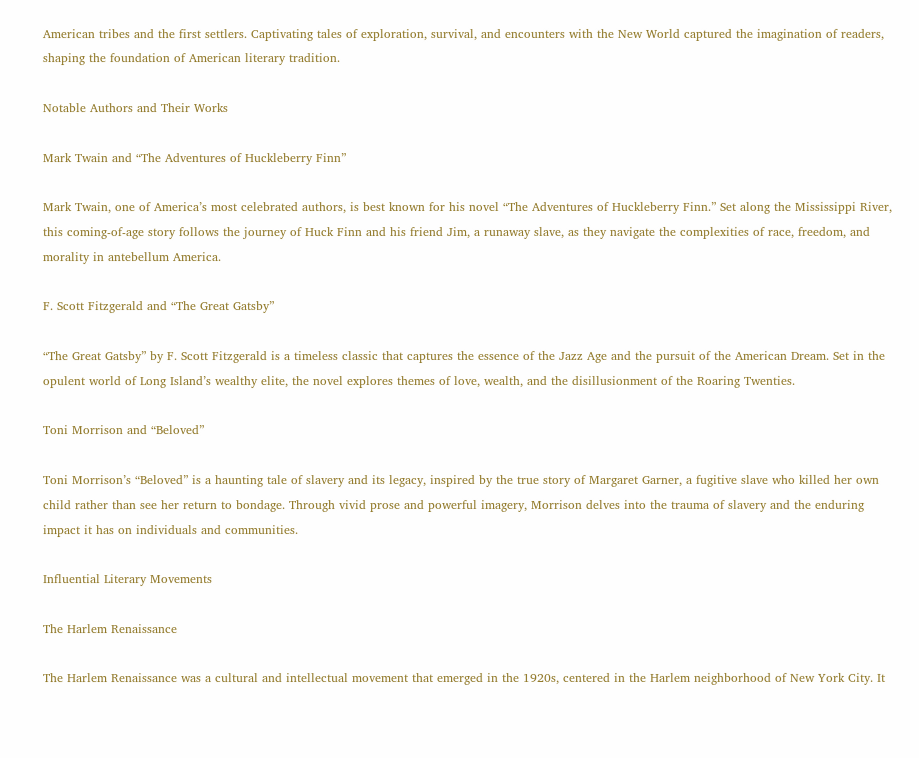American tribes and the first settlers. Captivating tales of exploration, survival, and encounters with the New World captured the imagination of readers, shaping the foundation of American literary tradition.

Notable Authors and Their Works

Mark Twain and “The Adventures of Huckleberry Finn”

Mark Twain, one of America’s most celebrated authors, is best known for his novel “The Adventures of Huckleberry Finn.” Set along the Mississippi River, this coming-of-age story follows the journey of Huck Finn and his friend Jim, a runaway slave, as they navigate the complexities of race, freedom, and morality in antebellum America.

F. Scott Fitzgerald and “The Great Gatsby”

“The Great Gatsby” by F. Scott Fitzgerald is a timeless classic that captures the essence of the Jazz Age and the pursuit of the American Dream. Set in the opulent world of Long Island’s wealthy elite, the novel explores themes of love, wealth, and the disillusionment of the Roaring Twenties.

Toni Morrison and “Beloved”

Toni Morrison’s “Beloved” is a haunting tale of slavery and its legacy, inspired by the true story of Margaret Garner, a fugitive slave who killed her own child rather than see her return to bondage. Through vivid prose and powerful imagery, Morrison delves into the trauma of slavery and the enduring impact it has on individuals and communities.

Influential Literary Movements

The Harlem Renaissance

The Harlem Renaissance was a cultural and intellectual movement that emerged in the 1920s, centered in the Harlem neighborhood of New York City. It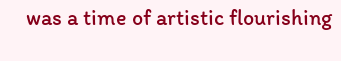was a time of artistic flourishing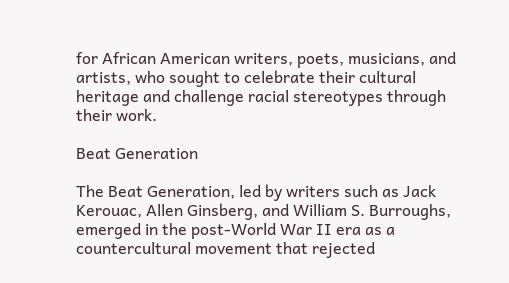for African American writers, poets, musicians, and artists, who sought to celebrate their cultural heritage and challenge racial stereotypes through their work.

Beat Generation

The Beat Generation, led by writers such as Jack Kerouac, Allen Ginsberg, and William S. Burroughs, emerged in the post-World War II era as a countercultural movement that rejected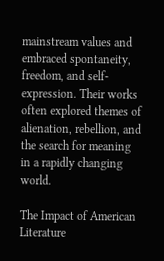mainstream values and embraced spontaneity, freedom, and self-expression. Their works often explored themes of alienation, rebellion, and the search for meaning in a rapidly changing world.

The Impact of American Literature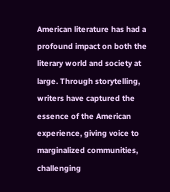American literature has had a profound impact on both the literary world and society at large. Through storytelling, writers have captured the essence of the American experience, giving voice to marginalized communities, challenging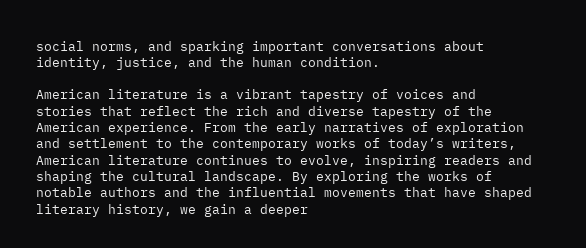social norms, and sparking important conversations about identity, justice, and the human condition.

American literature is a vibrant tapestry of voices and stories that reflect the rich and diverse tapestry of the American experience. From the early narratives of exploration and settlement to the contemporary works of today’s writers, American literature continues to evolve, inspiring readers and shaping the cultural landscape. By exploring the works of notable authors and the influential movements that have shaped literary history, we gain a deeper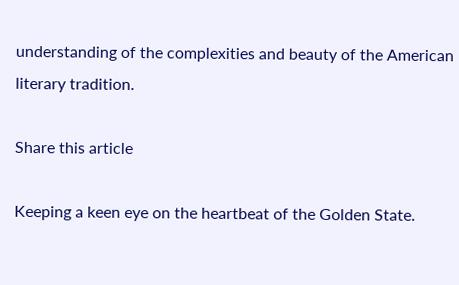understanding of the complexities and beauty of the American literary tradition.

Share this article

Keeping a keen eye on the heartbeat of the Golden State.